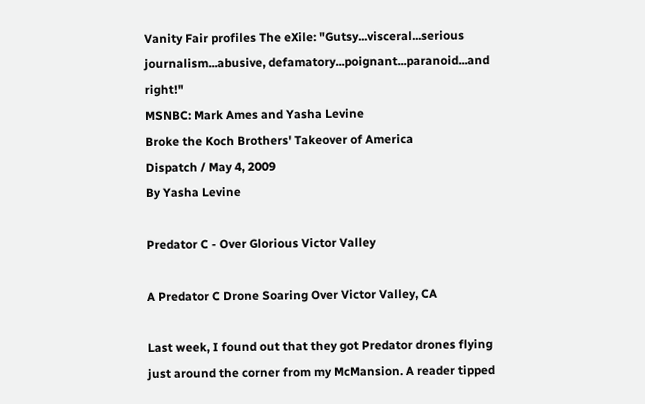Vanity Fair profiles The eXile: "Gutsy...visceral...serious journalism...abusive, defamatory...poignant...paranoid...and right!"
MSNBC: Mark Ames and Yasha Levine
Broke the Koch Brothers' Takeover of America
Dispatch / May 4, 2009
By Yasha Levine

Predator C - Over Glorious Victor Valley

A Predator C Drone Soaring Over Victor Valley, CA

Last week, I found out that they got Predator drones flying just around the corner from my McMansion. A reader tipped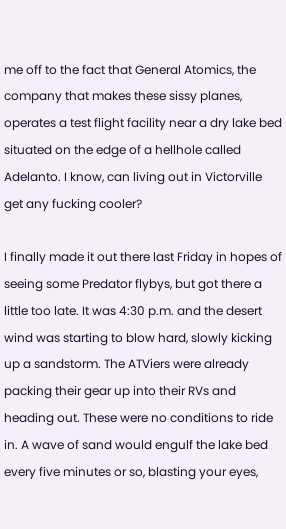me off to the fact that General Atomics, the company that makes these sissy planes, operates a test flight facility near a dry lake bed situated on the edge of a hellhole called Adelanto. I know, can living out in Victorville get any fucking cooler?

I finally made it out there last Friday in hopes of seeing some Predator flybys, but got there a little too late. It was 4:30 p.m. and the desert wind was starting to blow hard, slowly kicking up a sandstorm. The ATViers were already packing their gear up into their RVs and heading out. These were no conditions to ride in. A wave of sand would engulf the lake bed every five minutes or so, blasting your eyes,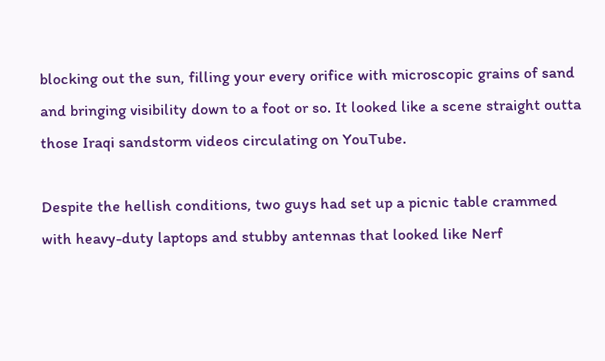blocking out the sun, filling your every orifice with microscopic grains of sand and bringing visibility down to a foot or so. It looked like a scene straight outta those Iraqi sandstorm videos circulating on YouTube.

Despite the hellish conditions, two guys had set up a picnic table crammed with heavy-duty laptops and stubby antennas that looked like Nerf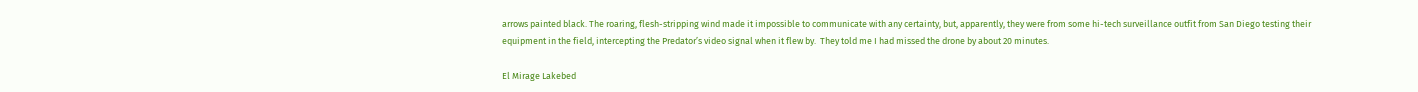arrows painted black. The roaring, flesh-stripping wind made it impossible to communicate with any certainty, but, apparently, they were from some hi-tech surveillance outfit from San Diego testing their equipment in the field, intercepting the Predator’s video signal when it flew by.  They told me I had missed the drone by about 20 minutes.

El Mirage Lakebed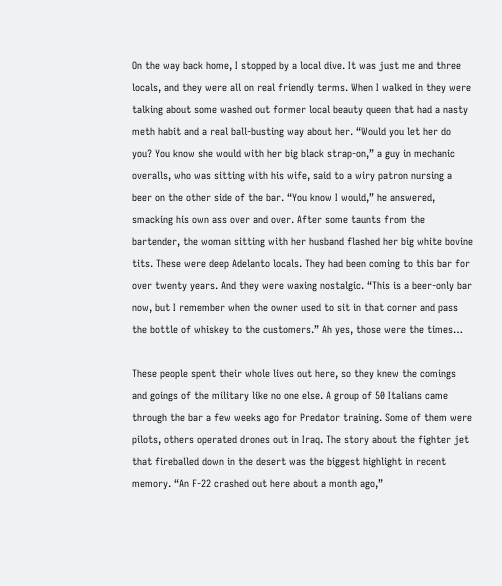On the way back home, I stopped by a local dive. It was just me and three locals, and they were all on real friendly terms. When I walked in they were talking about some washed out former local beauty queen that had a nasty meth habit and a real ball-busting way about her. “Would you let her do you? You know she would with her big black strap-on,” a guy in mechanic overalls, who was sitting with his wife, said to a wiry patron nursing a beer on the other side of the bar. “You know I would,” he answered, smacking his own ass over and over. After some taunts from the bartender, the woman sitting with her husband flashed her big white bovine tits. These were deep Adelanto locals. They had been coming to this bar for over twenty years. And they were waxing nostalgic. “This is a beer-only bar now, but I remember when the owner used to sit in that corner and pass the bottle of whiskey to the customers.” Ah yes, those were the times…

These people spent their whole lives out here, so they knew the comings and goings of the military like no one else. A group of 50 Italians came through the bar a few weeks ago for Predator training. Some of them were pilots, others operated drones out in Iraq. The story about the fighter jet that fireballed down in the desert was the biggest highlight in recent memory. “An F-22 crashed out here about a month ago,”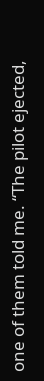one of them told me. “The pilot ejected,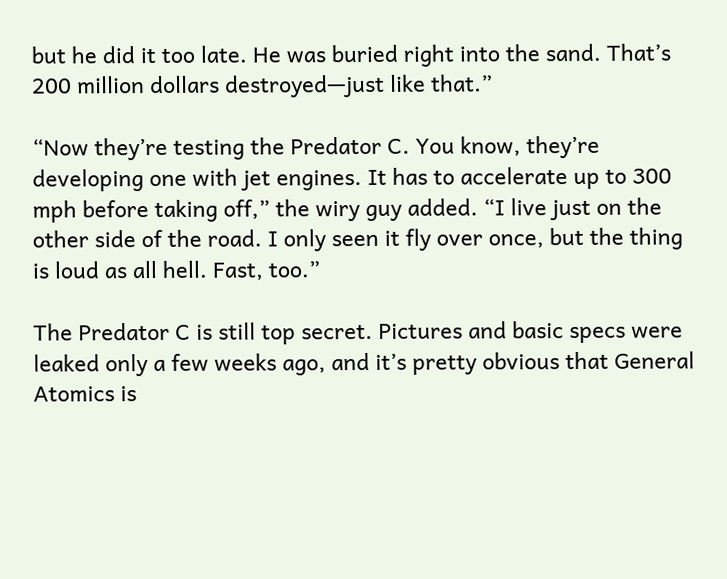but he did it too late. He was buried right into the sand. That’s 200 million dollars destroyed—just like that.”

“Now they’re testing the Predator C. You know, they’re developing one with jet engines. It has to accelerate up to 300 mph before taking off,” the wiry guy added. “I live just on the other side of the road. I only seen it fly over once, but the thing is loud as all hell. Fast, too.”

The Predator C is still top secret. Pictures and basic specs were leaked only a few weeks ago, and it’s pretty obvious that General Atomics is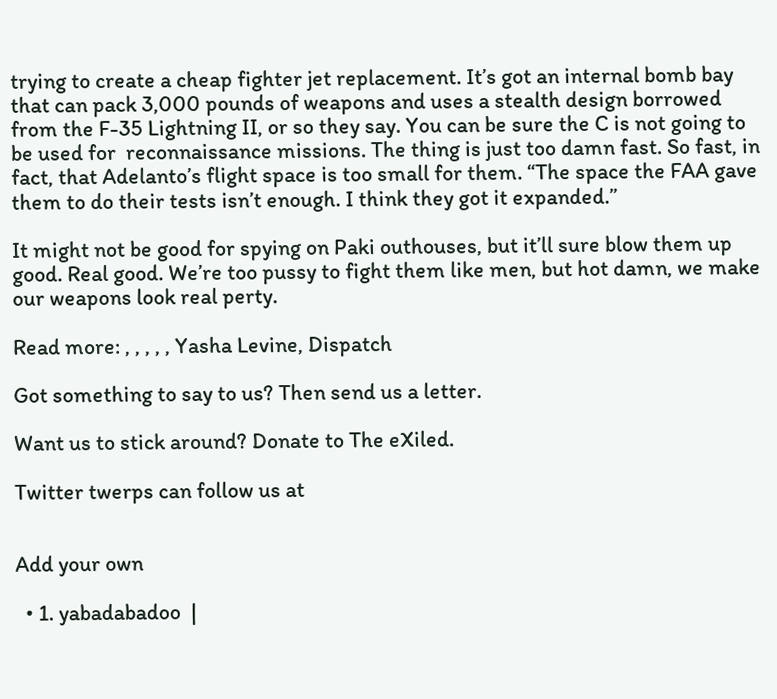trying to create a cheap fighter jet replacement. It’s got an internal bomb bay that can pack 3,000 pounds of weapons and uses a stealth design borrowed from the F-35 Lightning II, or so they say. You can be sure the C is not going to be used for  reconnaissance missions. The thing is just too damn fast. So fast, in fact, that Adelanto’s flight space is too small for them. “The space the FAA gave them to do their tests isn’t enough. I think they got it expanded.”

It might not be good for spying on Paki outhouses, but it’ll sure blow them up good. Real good. We’re too pussy to fight them like men, but hot damn, we make our weapons look real perty.

Read more: , , , , , Yasha Levine, Dispatch

Got something to say to us? Then send us a letter.

Want us to stick around? Donate to The eXiled.

Twitter twerps can follow us at


Add your own

  • 1. yabadabadoo  |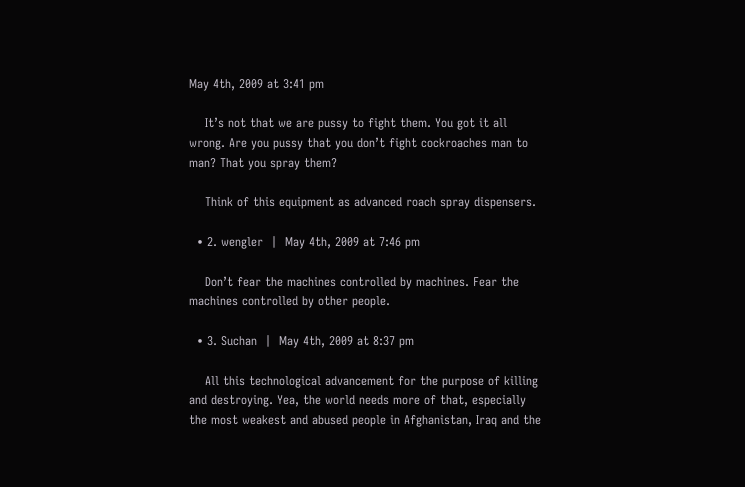May 4th, 2009 at 3:41 pm

    It’s not that we are pussy to fight them. You got it all wrong. Are you pussy that you don’t fight cockroaches man to man? That you spray them?

    Think of this equipment as advanced roach spray dispensers.

  • 2. wengler  |  May 4th, 2009 at 7:46 pm

    Don’t fear the machines controlled by machines. Fear the machines controlled by other people.

  • 3. Suchan  |  May 4th, 2009 at 8:37 pm

    All this technological advancement for the purpose of killing and destroying. Yea, the world needs more of that, especially the most weakest and abused people in Afghanistan, Iraq and the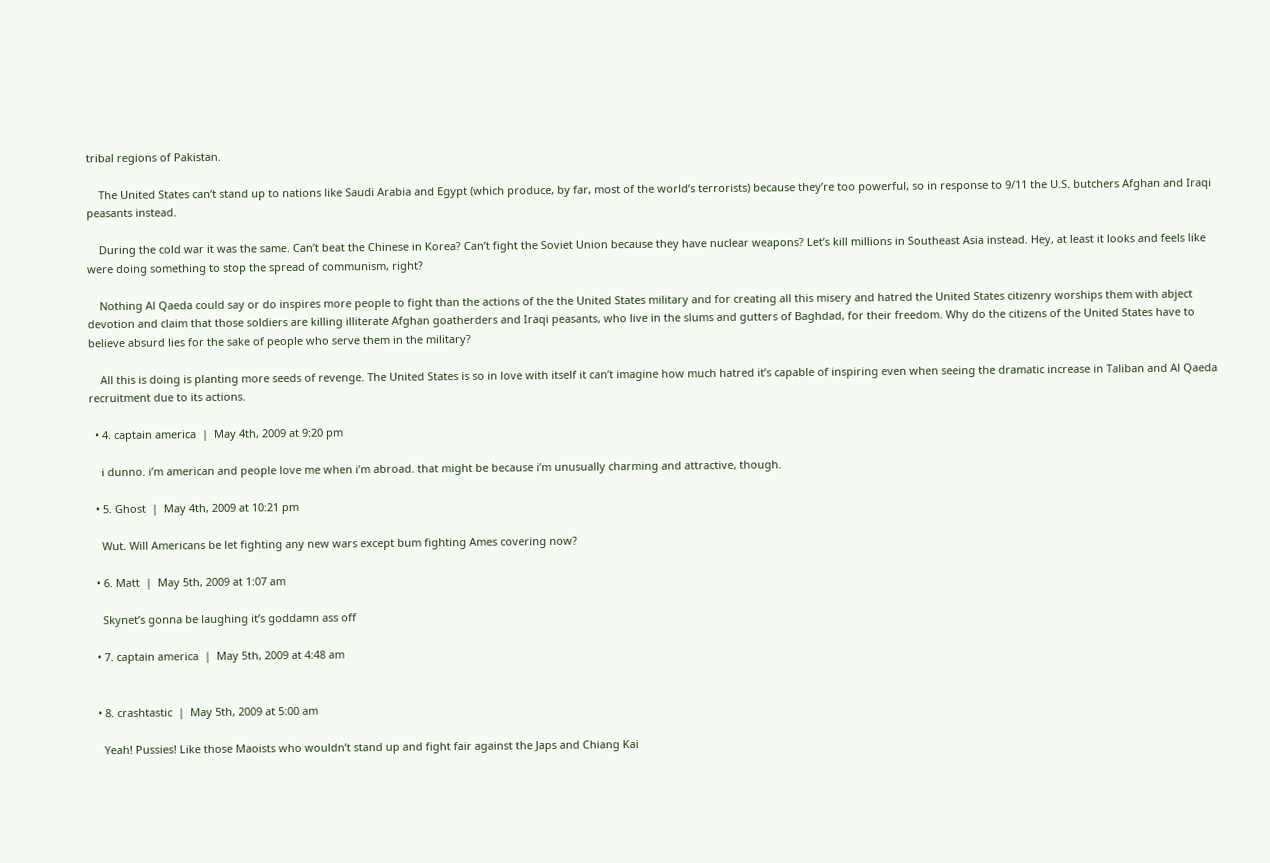tribal regions of Pakistan.

    The United States can’t stand up to nations like Saudi Arabia and Egypt (which produce, by far, most of the world’s terrorists) because they’re too powerful, so in response to 9/11 the U.S. butchers Afghan and Iraqi peasants instead.

    During the cold war it was the same. Can’t beat the Chinese in Korea? Can’t fight the Soviet Union because they have nuclear weapons? Let’s kill millions in Southeast Asia instead. Hey, at least it looks and feels like were doing something to stop the spread of communism, right?

    Nothing Al Qaeda could say or do inspires more people to fight than the actions of the the United States military and for creating all this misery and hatred the United States citizenry worships them with abject devotion and claim that those soldiers are killing illiterate Afghan goatherders and Iraqi peasants, who live in the slums and gutters of Baghdad, for their freedom. Why do the citizens of the United States have to believe absurd lies for the sake of people who serve them in the military?

    All this is doing is planting more seeds of revenge. The United States is so in love with itself it can’t imagine how much hatred it’s capable of inspiring even when seeing the dramatic increase in Taliban and Al Qaeda recruitment due to its actions.

  • 4. captain america  |  May 4th, 2009 at 9:20 pm

    i dunno. i’m american and people love me when i’m abroad. that might be because i’m unusually charming and attractive, though.

  • 5. Ghost  |  May 4th, 2009 at 10:21 pm

    Wut. Will Americans be let fighting any new wars except bum fighting Ames covering now?

  • 6. Matt  |  May 5th, 2009 at 1:07 am

    Skynet’s gonna be laughing it’s goddamn ass off

  • 7. captain america  |  May 5th, 2009 at 4:48 am


  • 8. crashtastic  |  May 5th, 2009 at 5:00 am

    Yeah! Pussies! Like those Maoists who wouldn’t stand up and fight fair against the Japs and Chiang Kai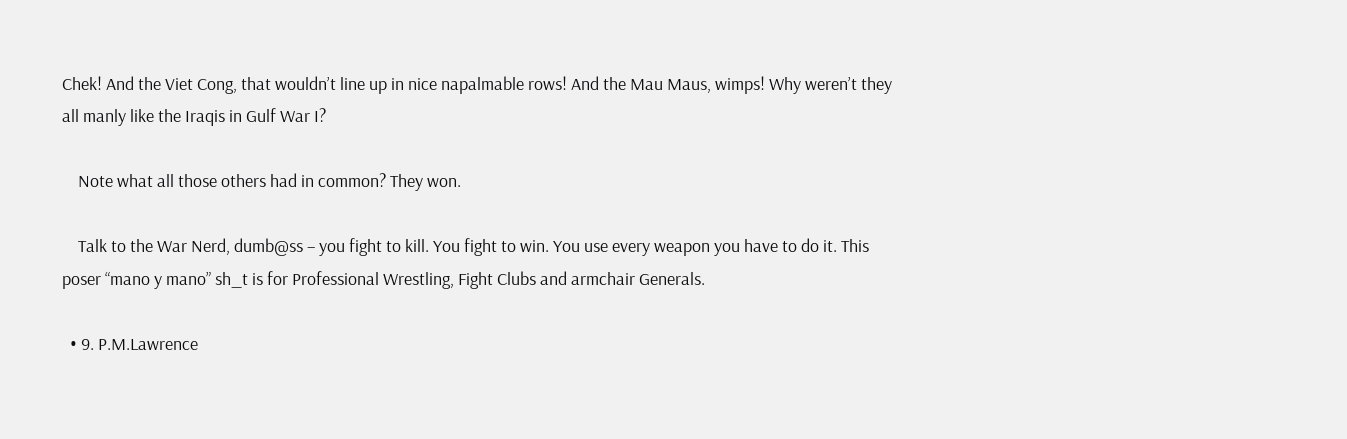Chek! And the Viet Cong, that wouldn’t line up in nice napalmable rows! And the Mau Maus, wimps! Why weren’t they all manly like the Iraqis in Gulf War I?

    Note what all those others had in common? They won.

    Talk to the War Nerd, dumb@ss – you fight to kill. You fight to win. You use every weapon you have to do it. This poser “mano y mano” sh_t is for Professional Wrestling, Fight Clubs and armchair Generals.

  • 9. P.M.Lawrence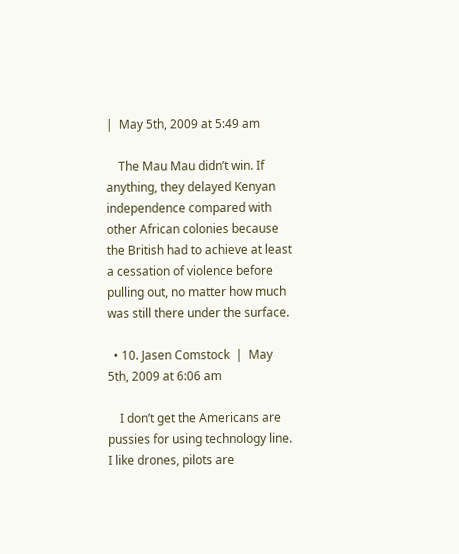|  May 5th, 2009 at 5:49 am

    The Mau Mau didn’t win. If anything, they delayed Kenyan independence compared with other African colonies because the British had to achieve at least a cessation of violence before pulling out, no matter how much was still there under the surface.

  • 10. Jasen Comstock  |  May 5th, 2009 at 6:06 am

    I don’t get the Americans are pussies for using technology line. I like drones, pilots are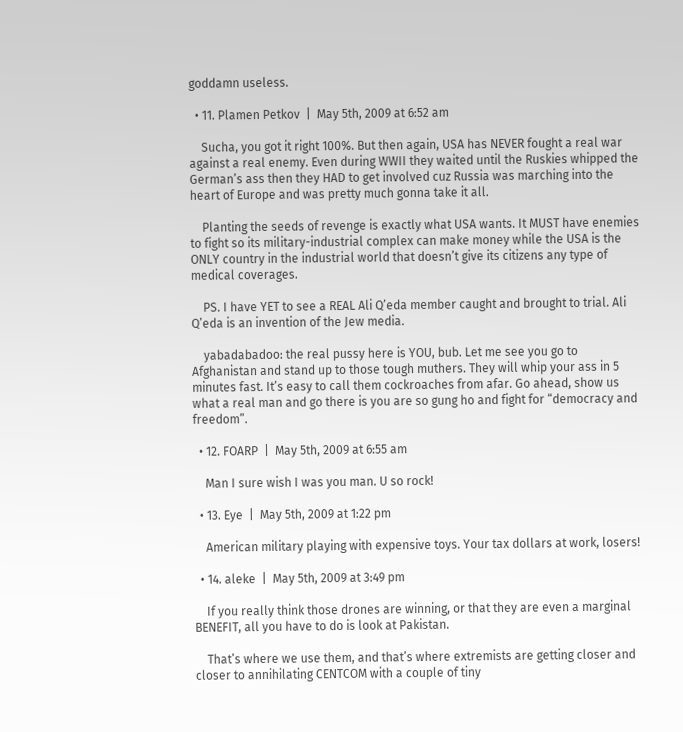goddamn useless.

  • 11. Plamen Petkov  |  May 5th, 2009 at 6:52 am

    Sucha, you got it right 100%. But then again, USA has NEVER fought a real war against a real enemy. Even during WWII they waited until the Ruskies whipped the German’s ass then they HAD to get involved cuz Russia was marching into the heart of Europe and was pretty much gonna take it all.

    Planting the seeds of revenge is exactly what USA wants. It MUST have enemies to fight so its military-industrial complex can make money while the USA is the ONLY country in the industrial world that doesn’t give its citizens any type of medical coverages.

    PS. I have YET to see a REAL Ali Q’eda member caught and brought to trial. Ali Q’eda is an invention of the Jew media.

    yabadabadoo: the real pussy here is YOU, bub. Let me see you go to Afghanistan and stand up to those tough muthers. They will whip your ass in 5 minutes fast. It’s easy to call them cockroaches from afar. Go ahead, show us what a real man and go there is you are so gung ho and fight for “democracy and freedom”.

  • 12. FOARP  |  May 5th, 2009 at 6:55 am

    Man I sure wish I was you man. U so rock!

  • 13. Eye  |  May 5th, 2009 at 1:22 pm

    American military playing with expensive toys. Your tax dollars at work, losers!

  • 14. aleke  |  May 5th, 2009 at 3:49 pm

    If you really think those drones are winning, or that they are even a marginal BENEFIT, all you have to do is look at Pakistan.

    That’s where we use them, and that’s where extremists are getting closer and closer to annihilating CENTCOM with a couple of tiny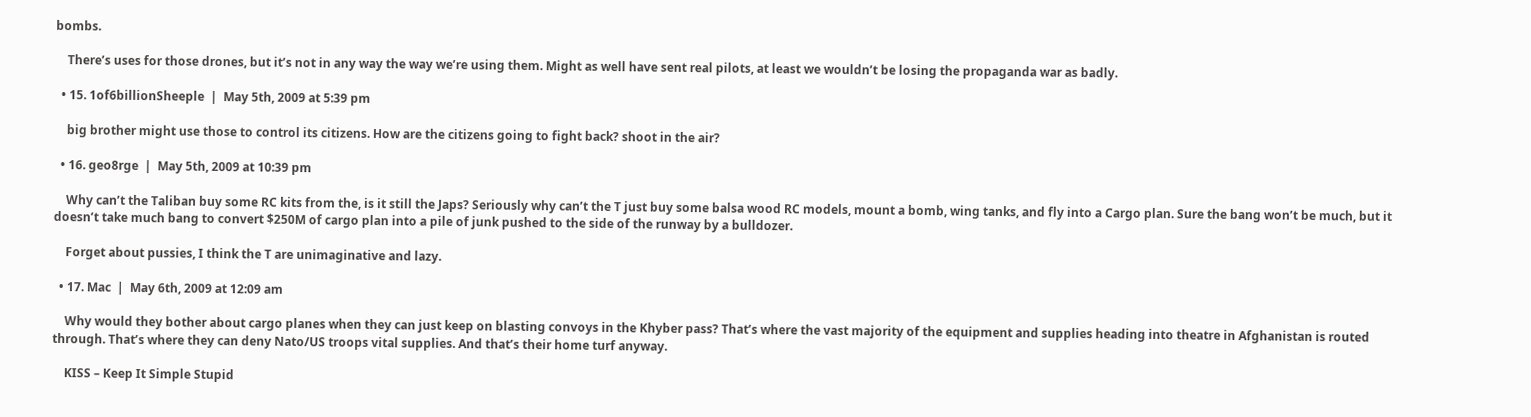bombs.

    There’s uses for those drones, but it’s not in any way the way we’re using them. Might as well have sent real pilots, at least we wouldn’t be losing the propaganda war as badly.

  • 15. 1of6billionSheeple  |  May 5th, 2009 at 5:39 pm

    big brother might use those to control its citizens. How are the citizens going to fight back? shoot in the air?

  • 16. geo8rge  |  May 5th, 2009 at 10:39 pm

    Why can’t the Taliban buy some RC kits from the, is it still the Japs? Seriously why can’t the T just buy some balsa wood RC models, mount a bomb, wing tanks, and fly into a Cargo plan. Sure the bang won’t be much, but it doesn’t take much bang to convert $250M of cargo plan into a pile of junk pushed to the side of the runway by a bulldozer.

    Forget about pussies, I think the T are unimaginative and lazy.

  • 17. Mac  |  May 6th, 2009 at 12:09 am

    Why would they bother about cargo planes when they can just keep on blasting convoys in the Khyber pass? That’s where the vast majority of the equipment and supplies heading into theatre in Afghanistan is routed through. That’s where they can deny Nato/US troops vital supplies. And that’s their home turf anyway.

    KISS – Keep It Simple Stupid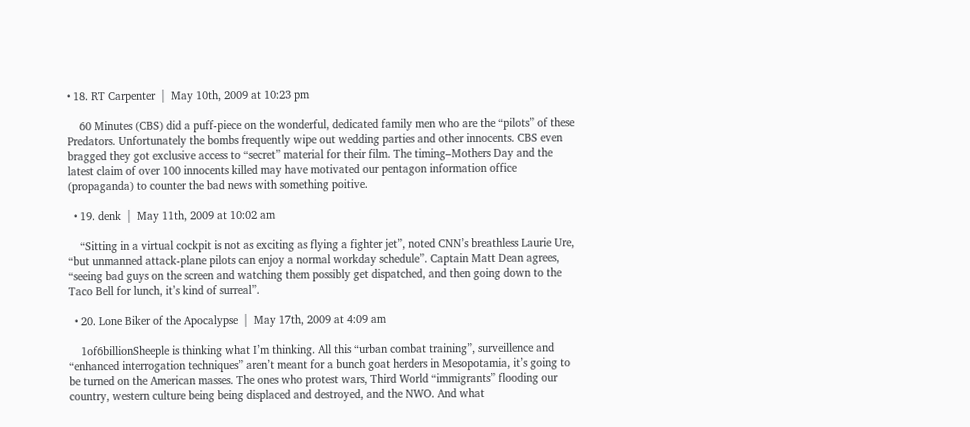• 18. RT Carpenter  |  May 10th, 2009 at 10:23 pm

    60 Minutes (CBS) did a puff-piece on the wonderful, dedicated family men who are the “pilots” of these Predators. Unfortunately the bombs frequently wipe out wedding parties and other innocents. CBS even bragged they got exclusive access to “secret” material for their film. The timing–Mothers Day and the latest claim of over 100 innocents killed may have motivated our pentagon information office (propaganda) to counter the bad news with something poitive.

  • 19. denk  |  May 11th, 2009 at 10:02 am

    “Sitting in a virtual cockpit is not as exciting as flying a fighter jet”, noted CNN’s breathless Laurie Ure, “but unmanned attack-plane pilots can enjoy a normal workday schedule”. Captain Matt Dean agrees, “seeing bad guys on the screen and watching them possibly get dispatched, and then going down to the Taco Bell for lunch, it’s kind of surreal”.

  • 20. Lone Biker of the Apocalypse  |  May 17th, 2009 at 4:09 am

    1of6billionSheeple is thinking what I’m thinking. All this “urban combat training”, surveillence and “enhanced interrogation techniques” aren’t meant for a bunch goat herders in Mesopotamia, it’s going to be turned on the American masses. The ones who protest wars, Third World “immigrants” flooding our country, western culture being being displaced and destroyed, and the NWO. And what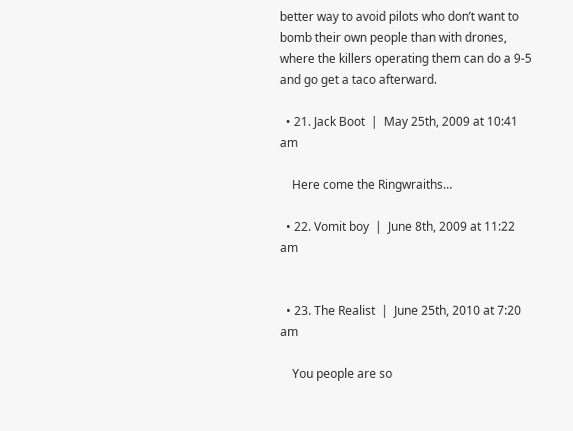better way to avoid pilots who don’t want to bomb their own people than with drones, where the killers operating them can do a 9-5 and go get a taco afterward.

  • 21. Jack Boot  |  May 25th, 2009 at 10:41 am

    Here come the Ringwraiths…

  • 22. Vomit boy  |  June 8th, 2009 at 11:22 am


  • 23. The Realist  |  June 25th, 2010 at 7:20 am

    You people are so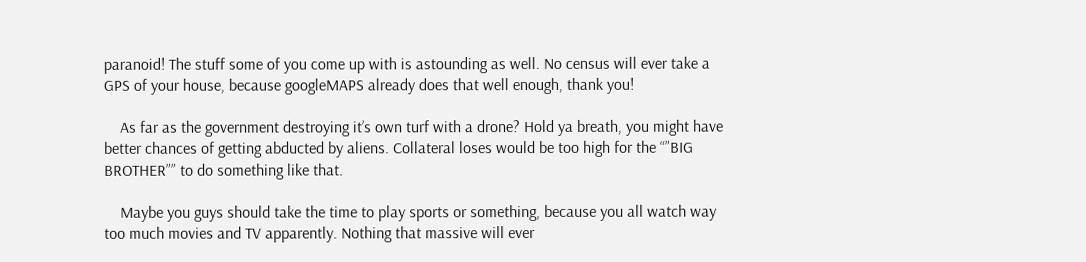paranoid! The stuff some of you come up with is astounding as well. No census will ever take a GPS of your house, because googleMAPS already does that well enough, thank you!

    As far as the government destroying it’s own turf with a drone? Hold ya breath, you might have better chances of getting abducted by aliens. Collateral loses would be too high for the “”BIG BROTHER”” to do something like that.

    Maybe you guys should take the time to play sports or something, because you all watch way too much movies and TV apparently. Nothing that massive will ever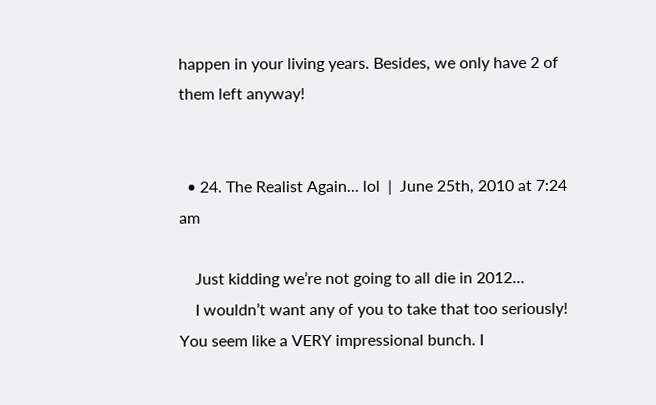happen in your living years. Besides, we only have 2 of them left anyway!


  • 24. The Realist Again... lol  |  June 25th, 2010 at 7:24 am

    Just kidding we’re not going to all die in 2012…
    I wouldn’t want any of you to take that too seriously! You seem like a VERY impressional bunch. I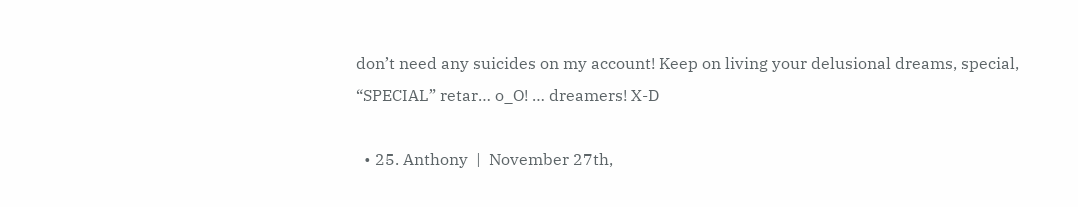don’t need any suicides on my account! Keep on living your delusional dreams, special, “SPECIAL” retar… o_O! … dreamers! X-D

  • 25. Anthony  |  November 27th,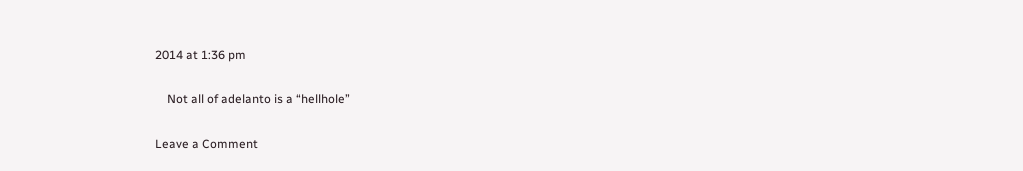2014 at 1:36 pm

    Not all of adelanto is a “hellhole”

Leave a Comment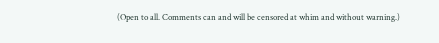(Open to all. Comments can and will be censored at whim and without warning.)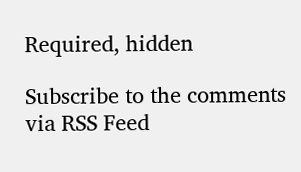Required, hidden

Subscribe to the comments via RSS Feed